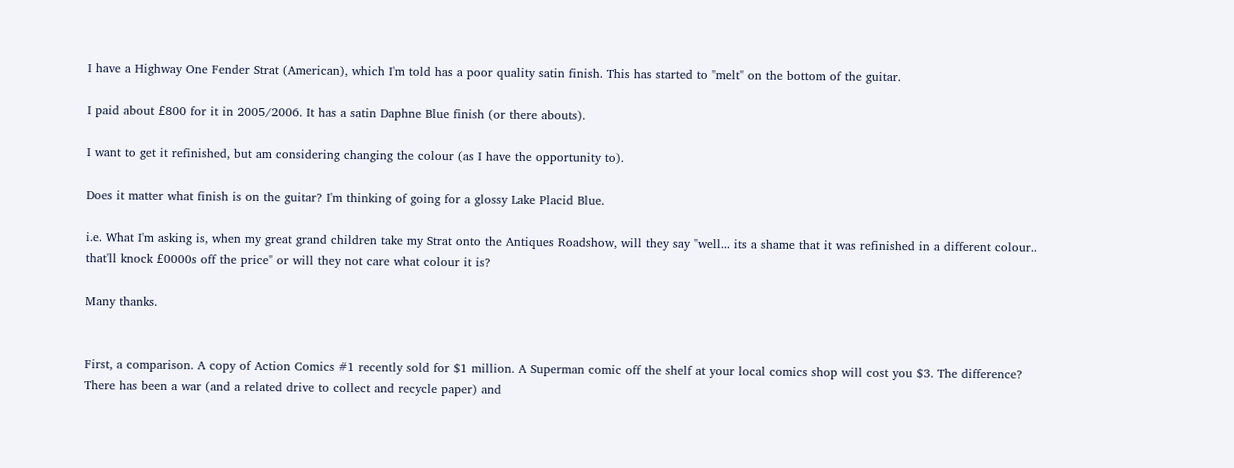I have a Highway One Fender Strat (American), which I'm told has a poor quality satin finish. This has started to "melt" on the bottom of the guitar.

I paid about £800 for it in 2005/2006. It has a satin Daphne Blue finish (or there abouts).

I want to get it refinished, but am considering changing the colour (as I have the opportunity to).

Does it matter what finish is on the guitar? I'm thinking of going for a glossy Lake Placid Blue.

i.e. What I'm asking is, when my great grand children take my Strat onto the Antiques Roadshow, will they say "well... its a shame that it was refinished in a different colour.. that'll knock £0000s off the price" or will they not care what colour it is?

Many thanks.


First, a comparison. A copy of Action Comics #1 recently sold for $1 million. A Superman comic off the shelf at your local comics shop will cost you $3. The difference? There has been a war (and a related drive to collect and recycle paper) and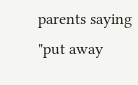parents saying "put away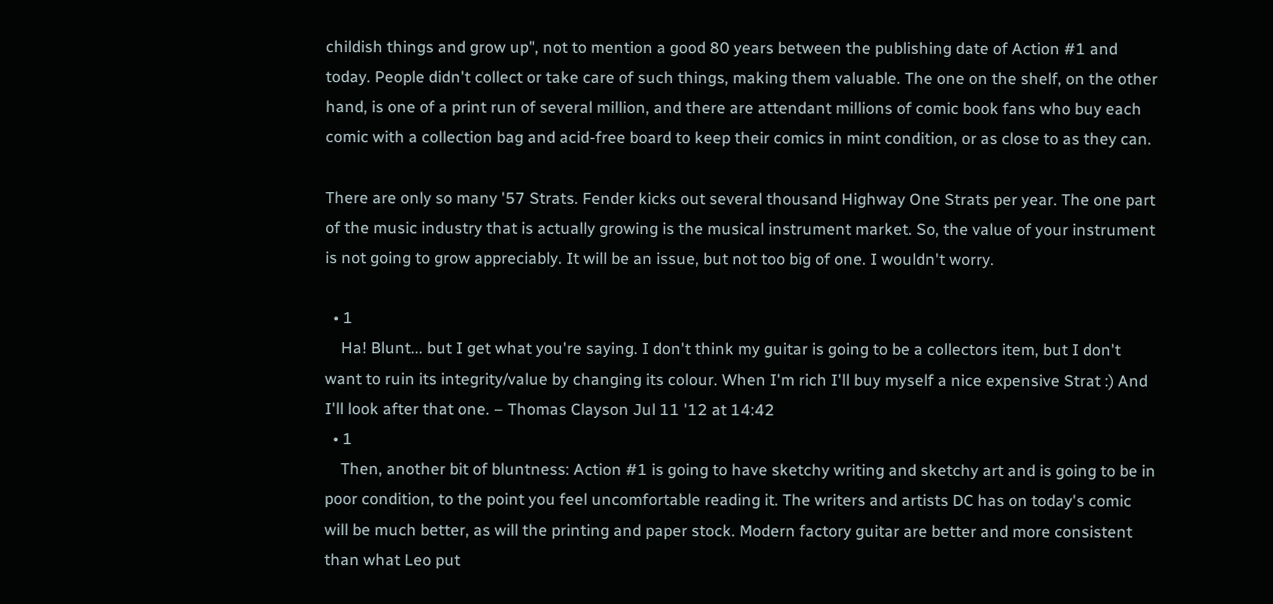childish things and grow up", not to mention a good 80 years between the publishing date of Action #1 and today. People didn't collect or take care of such things, making them valuable. The one on the shelf, on the other hand, is one of a print run of several million, and there are attendant millions of comic book fans who buy each comic with a collection bag and acid-free board to keep their comics in mint condition, or as close to as they can.

There are only so many '57 Strats. Fender kicks out several thousand Highway One Strats per year. The one part of the music industry that is actually growing is the musical instrument market. So, the value of your instrument is not going to grow appreciably. It will be an issue, but not too big of one. I wouldn't worry.

  • 1
    Ha! Blunt... but I get what you're saying. I don't think my guitar is going to be a collectors item, but I don't want to ruin its integrity/value by changing its colour. When I'm rich I'll buy myself a nice expensive Strat :) And I'll look after that one. – Thomas Clayson Jul 11 '12 at 14:42
  • 1
    Then, another bit of bluntness: Action #1 is going to have sketchy writing and sketchy art and is going to be in poor condition, to the point you feel uncomfortable reading it. The writers and artists DC has on today's comic will be much better, as will the printing and paper stock. Modern factory guitar are better and more consistent than what Leo put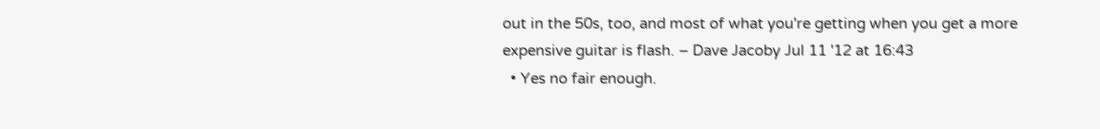out in the 50s, too, and most of what you're getting when you get a more expensive guitar is flash. – Dave Jacoby Jul 11 '12 at 16:43
  • Yes no fair enough.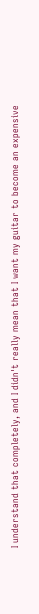I understand that completely, and I didn't really mean that I want my guitar to become an expensive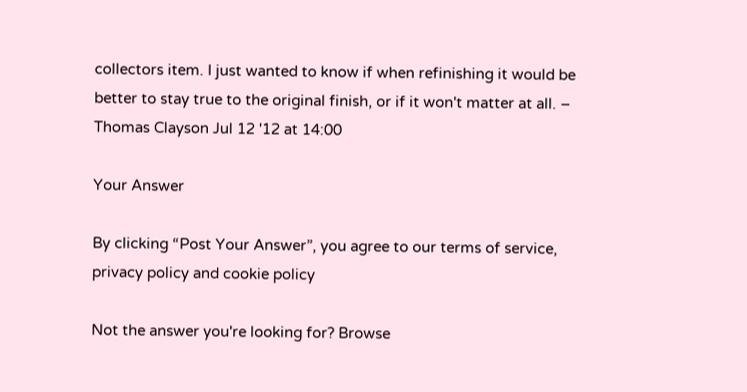collectors item. I just wanted to know if when refinishing it would be better to stay true to the original finish, or if it won't matter at all. – Thomas Clayson Jul 12 '12 at 14:00

Your Answer

By clicking “Post Your Answer”, you agree to our terms of service, privacy policy and cookie policy

Not the answer you're looking for? Browse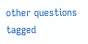other questions tagged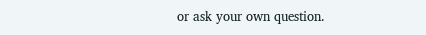or ask your own question.